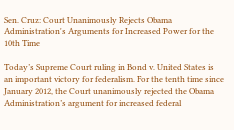Sen. Cruz: Court Unanimously Rejects Obama Administration's Arguments for Increased Power for the 10th Time

Today’s Supreme Court ruling in Bond v. United States is an important victory for federalism. For the tenth time since January 2012, the Court unanimously rejected the Obama Administration’s argument for increased federal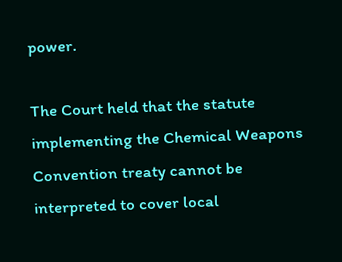power.

The Court held that the statute implementing the Chemical Weapons Convention treaty cannot be interpreted to cover local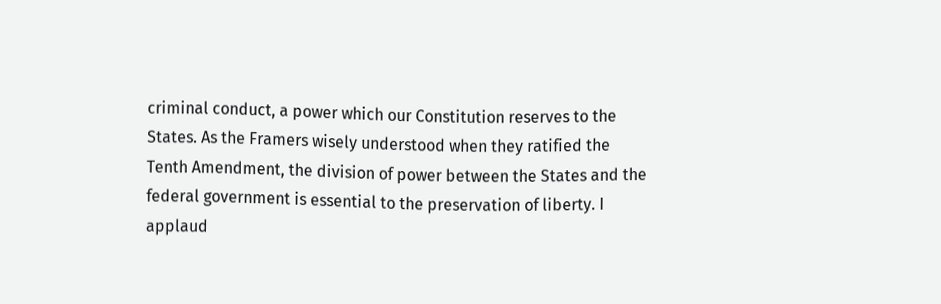criminal conduct, a power which our Constitution reserves to the States. As the Framers wisely understood when they ratified the Tenth Amendment, the division of power between the States and the federal government is essential to the preservation of liberty. I applaud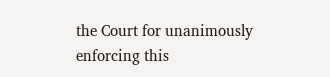the Court for unanimously enforcing this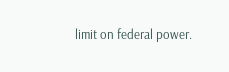limit on federal power.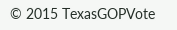© 2015 TexasGOPVote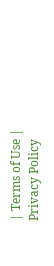| Terms of Use | Privacy Policy